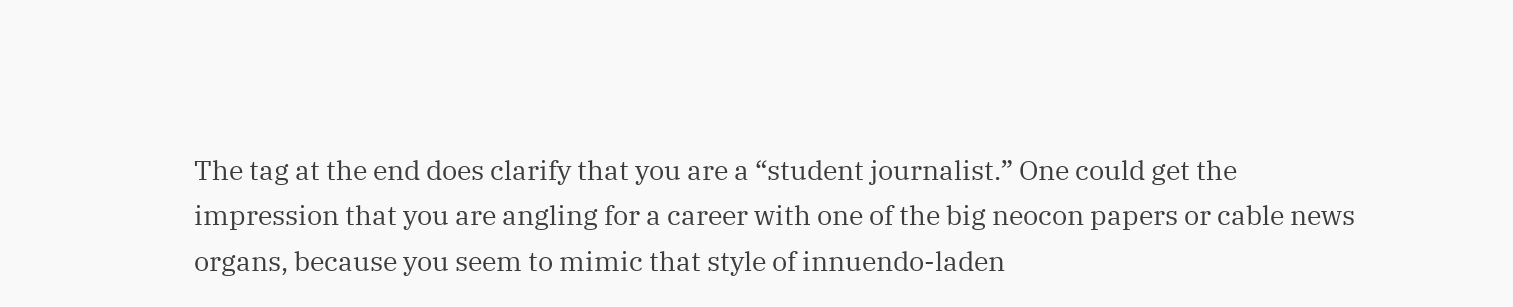The tag at the end does clarify that you are a “student journalist.” One could get the impression that you are angling for a career with one of the big neocon papers or cable news organs, because you seem to mimic that style of innuendo-laden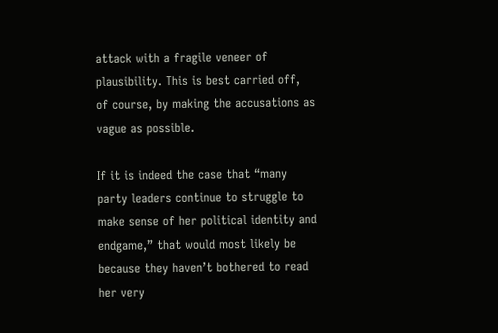attack with a fragile veneer of plausibility. This is best carried off, of course, by making the accusations as vague as possible.

If it is indeed the case that “many party leaders continue to struggle to make sense of her political identity and endgame,” that would most likely be because they haven’t bothered to read her very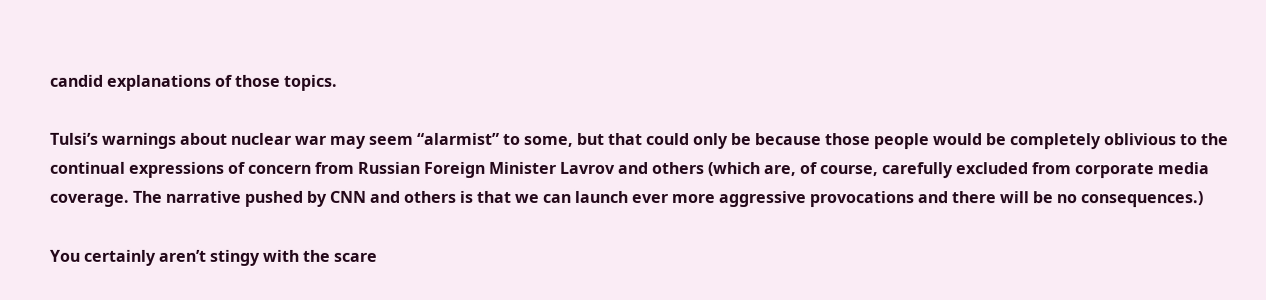candid explanations of those topics.

Tulsi’s warnings about nuclear war may seem “alarmist” to some, but that could only be because those people would be completely oblivious to the continual expressions of concern from Russian Foreign Minister Lavrov and others (which are, of course, carefully excluded from corporate media coverage. The narrative pushed by CNN and others is that we can launch ever more aggressive provocations and there will be no consequences.)

You certainly aren’t stingy with the scare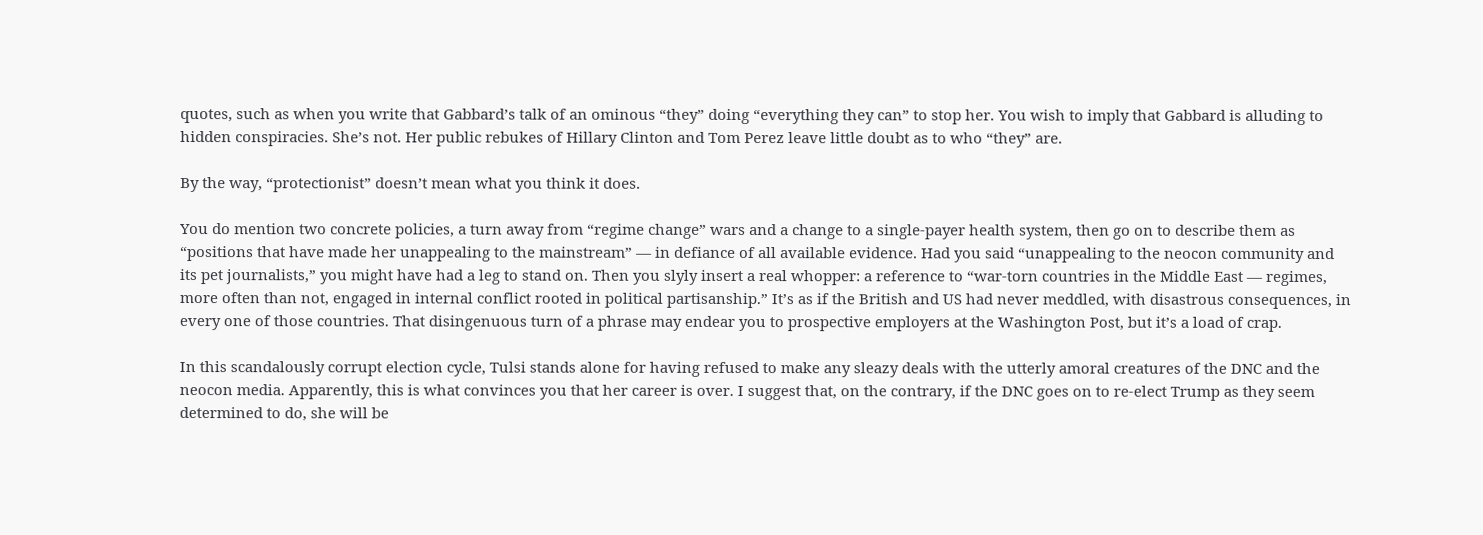quotes, such as when you write that Gabbard’s talk of an ominous “they” doing “everything they can” to stop her. You wish to imply that Gabbard is alluding to hidden conspiracies. She’s not. Her public rebukes of Hillary Clinton and Tom Perez leave little doubt as to who “they” are.

By the way, “protectionist” doesn’t mean what you think it does.

You do mention two concrete policies, a turn away from “regime change” wars and a change to a single-payer health system, then go on to describe them as “positions that have made her unappealing to the mainstream” — in defiance of all available evidence. Had you said “unappealing to the neocon community and its pet journalists,” you might have had a leg to stand on. Then you slyly insert a real whopper: a reference to “war-torn countries in the Middle East — regimes, more often than not, engaged in internal conflict rooted in political partisanship.” It’s as if the British and US had never meddled, with disastrous consequences, in every one of those countries. That disingenuous turn of a phrase may endear you to prospective employers at the Washington Post, but it’s a load of crap.

In this scandalously corrupt election cycle, Tulsi stands alone for having refused to make any sleazy deals with the utterly amoral creatures of the DNC and the neocon media. Apparently, this is what convinces you that her career is over. I suggest that, on the contrary, if the DNC goes on to re-elect Trump as they seem determined to do, she will be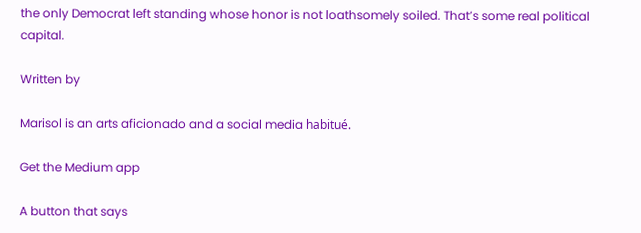the only Democrat left standing whose honor is not loathsomely soiled. That’s some real political capital.

Written by

Marisol is an arts aficionado and a social media habitué.

Get the Medium app

A button that says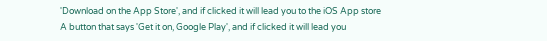'Download on the App Store', and if clicked it will lead you to the iOS App store
A button that says 'Get it on, Google Play', and if clicked it will lead you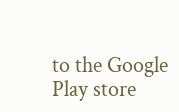to the Google Play store